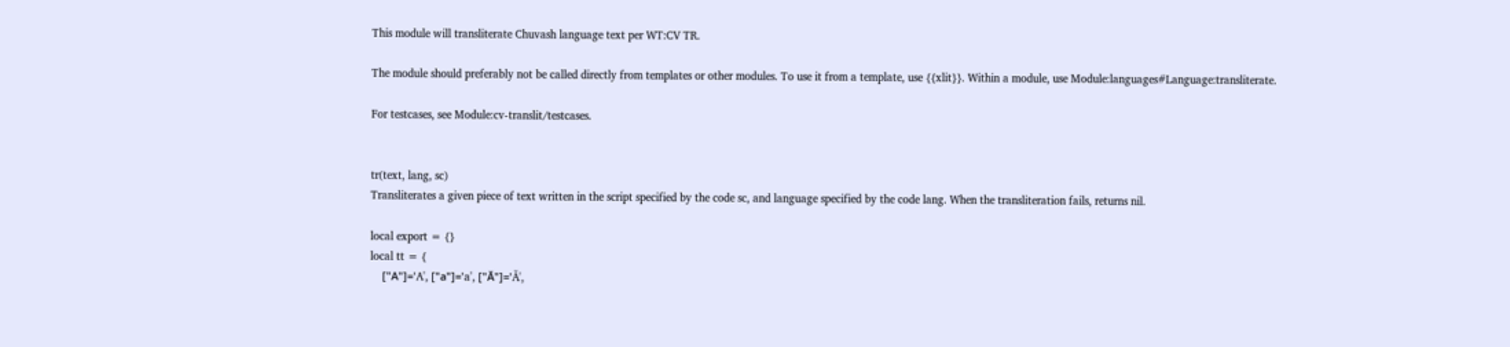This module will transliterate Chuvash language text per WT:CV TR.

The module should preferably not be called directly from templates or other modules. To use it from a template, use {{xlit}}. Within a module, use Module:languages#Language:transliterate.

For testcases, see Module:cv-translit/testcases.


tr(text, lang, sc)
Transliterates a given piece of text written in the script specified by the code sc, and language specified by the code lang. When the transliteration fails, returns nil.

local export = {}
local tt = {
    ["А"]='A', ["а"]='a', ["Ӑ"]='Ă',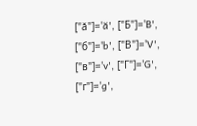["ӑ"]='ă', ["Б"]='B', ["б"]='b', ["В"]='V', ["в"]='v', ["Г"]='G', ["г"]='g',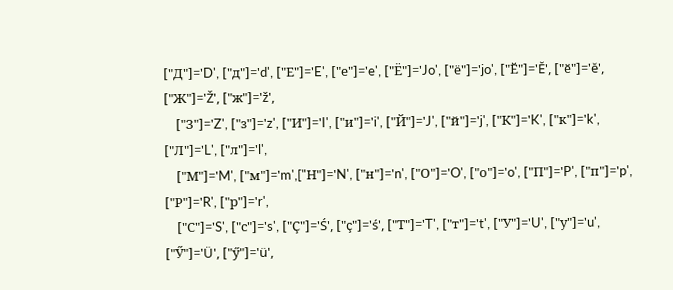["Д"]='D', ["д"]='d', ["Е"]='E', ["е"]='e', ["Ё"]='Jo', ["ё"]='jo', ["Ӗ"]='Ĕ', ["ӗ"]='ĕ', ["Ж"]='Ž', ["ж"]='ž',
    ["З"]='Z', ["з"]='z', ["И"]='I', ["и"]='i', ["Й"]='J', ["й"]='j', ["К"]='K', ["к"]='k', ["Л"]='L', ["л"]='l',
    ["М"]='M', ["м"]='m',["Н"]='N', ["н"]='n', ["О"]='O', ["о"]='o', ["П"]='P', ["п"]='p', ["Р"]='R', ["р"]='r',
    ["С"]='S', ["с"]='s', ["Ҫ"]='Ś', ["ҫ"]='ś', ["Т"]='T', ["т"]='t', ["У"]='U', ["у"]='u', ["Ӳ"]='Ü', ["ӳ"]='ü',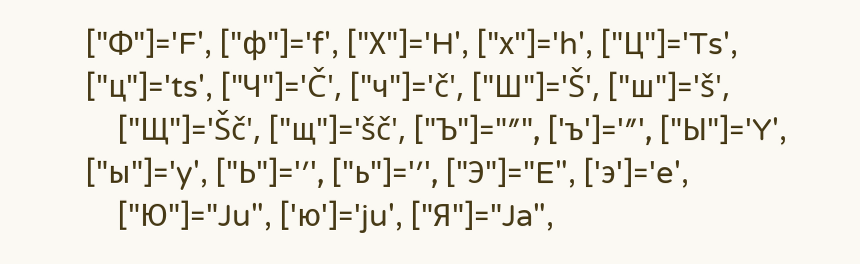["Ф"]='F', ["ф"]='f', ["Х"]='H', ["х"]='h', ["Ц"]='Ts', ["ц"]='ts', ["Ч"]='Č', ["ч"]='č', ["Ш"]='Š', ["ш"]='š',
    ["Щ"]='Šč', ["щ"]='šč', ["Ъ"]="ʺ", ['ъ']='ʺ', ["Ы"]='Y', ["ы"]='y', ["Ь"]='ʹ', ["ь"]='ʹ', ["Э"]="E", ['э']='e',
    ["Ю"]="Ju", ['ю']='ju', ["Я"]="Ja",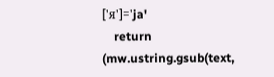['я']='ja'
    return (mw.ustring.gsub(text,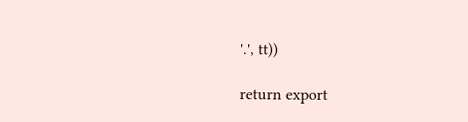'.', tt))

return export